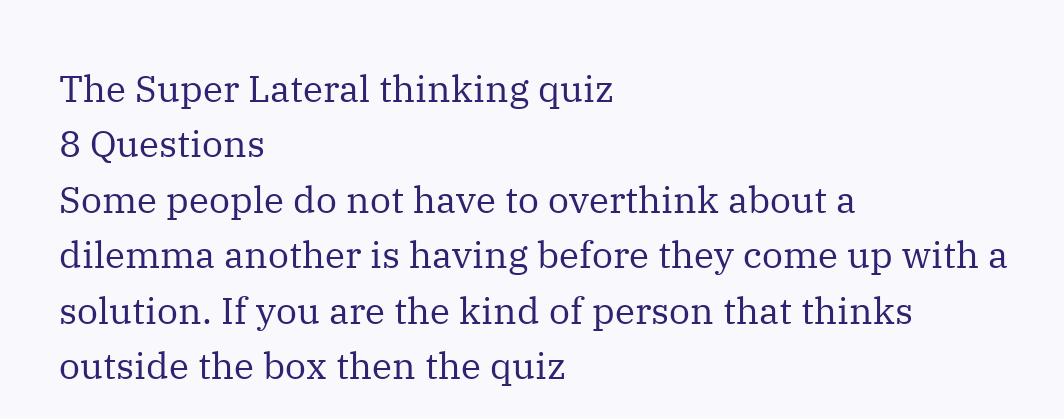The Super Lateral thinking quiz
8 Questions
Some people do not have to overthink about a dilemma another is having before they come up with a solution. If you are the kind of person that thinks outside the box then the quiz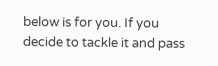below is for you. If you decide to tackle it and pass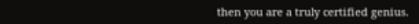then you are a truly certified genius.